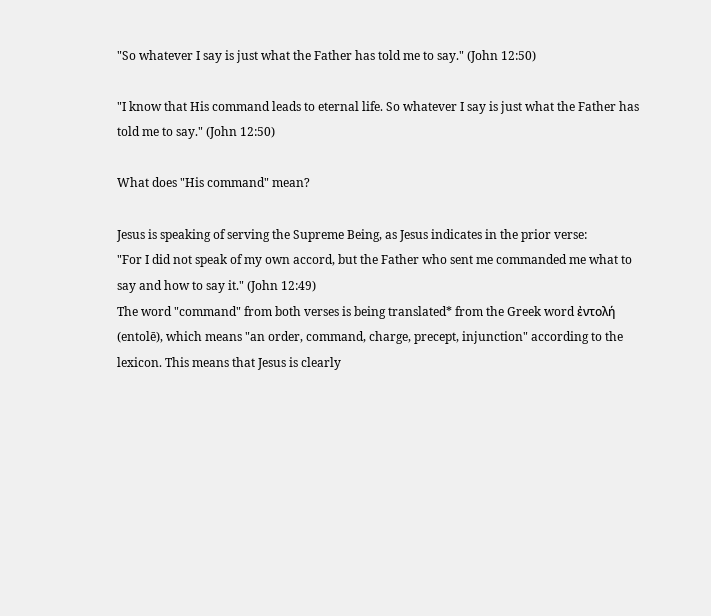"So whatever I say is just what the Father has told me to say." (John 12:50)

"I know that His command leads to eternal life. So whatever I say is just what the Father has told me to say." (John 12:50)

What does "His command" mean?

Jesus is speaking of serving the Supreme Being, as Jesus indicates in the prior verse:
"For I did not speak of my own accord, but the Father who sent me commanded me what to say and how to say it." (John 12:49)
The word "command" from both verses is being translated* from the Greek word ἐντολή (entolē), which means "an order, command, charge, precept, injunction" according to the lexicon. This means that Jesus is clearly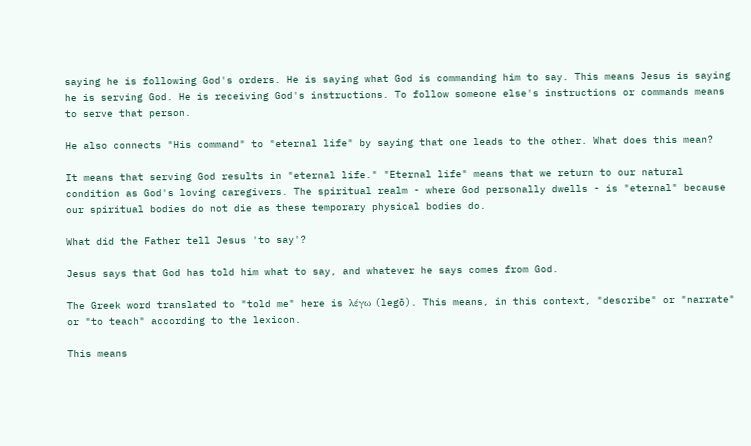saying he is following God's orders. He is saying what God is commanding him to say. This means Jesus is saying he is serving God. He is receiving God's instructions. To follow someone else's instructions or commands means to serve that person.

He also connects "His command" to "eternal life" by saying that one leads to the other. What does this mean?

It means that serving God results in "eternal life." "Eternal life" means that we return to our natural condition as God's loving caregivers. The spiritual realm - where God personally dwells - is "eternal" because our spiritual bodies do not die as these temporary physical bodies do.

What did the Father tell Jesus 'to say'?

Jesus says that God has told him what to say, and whatever he says comes from God.

The Greek word translated to "told me" here is λέγω (legō). This means, in this context, "describe" or "narrate" or "to teach" according to the lexicon.

This means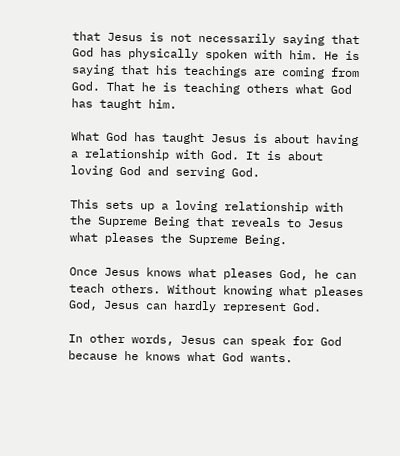that Jesus is not necessarily saying that God has physically spoken with him. He is saying that his teachings are coming from God. That he is teaching others what God has taught him.

What God has taught Jesus is about having a relationship with God. It is about loving God and serving God.

This sets up a loving relationship with the Supreme Being that reveals to Jesus what pleases the Supreme Being.

Once Jesus knows what pleases God, he can teach others. Without knowing what pleases God, Jesus can hardly represent God.

In other words, Jesus can speak for God because he knows what God wants.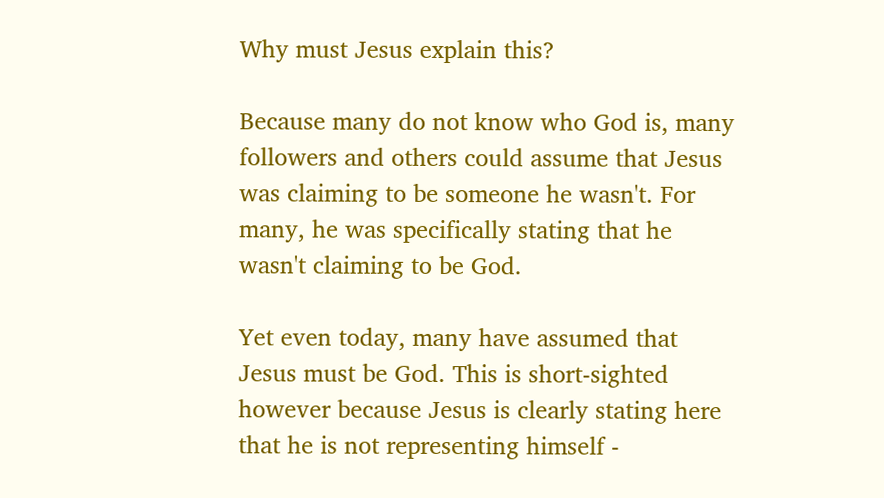Why must Jesus explain this?

Because many do not know who God is, many followers and others could assume that Jesus was claiming to be someone he wasn't. For many, he was specifically stating that he wasn't claiming to be God.

Yet even today, many have assumed that Jesus must be God. This is short-sighted however because Jesus is clearly stating here that he is not representing himself -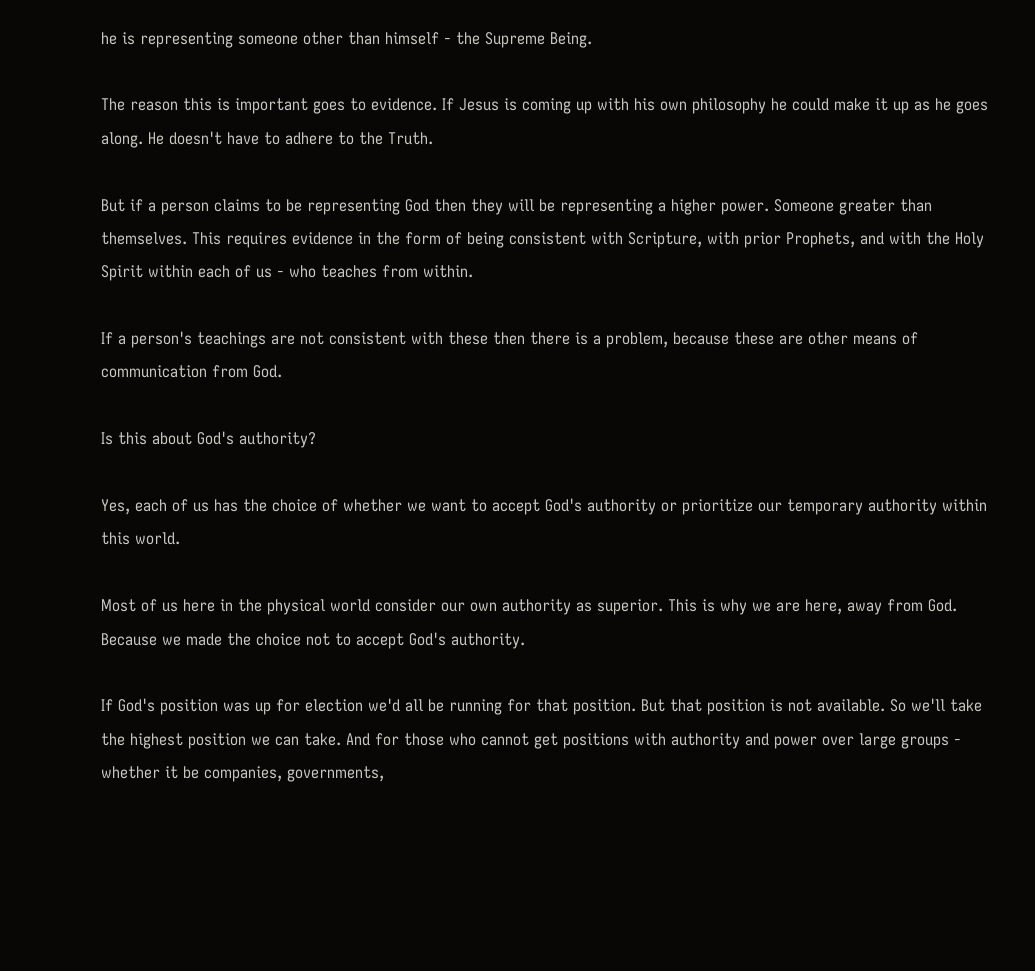he is representing someone other than himself - the Supreme Being.

The reason this is important goes to evidence. If Jesus is coming up with his own philosophy he could make it up as he goes along. He doesn't have to adhere to the Truth.

But if a person claims to be representing God then they will be representing a higher power. Someone greater than themselves. This requires evidence in the form of being consistent with Scripture, with prior Prophets, and with the Holy Spirit within each of us - who teaches from within.

If a person's teachings are not consistent with these then there is a problem, because these are other means of communication from God.

Is this about God's authority?

Yes, each of us has the choice of whether we want to accept God's authority or prioritize our temporary authority within this world.

Most of us here in the physical world consider our own authority as superior. This is why we are here, away from God. Because we made the choice not to accept God's authority.

If God's position was up for election we'd all be running for that position. But that position is not available. So we'll take the highest position we can take. And for those who cannot get positions with authority and power over large groups - whether it be companies, governments,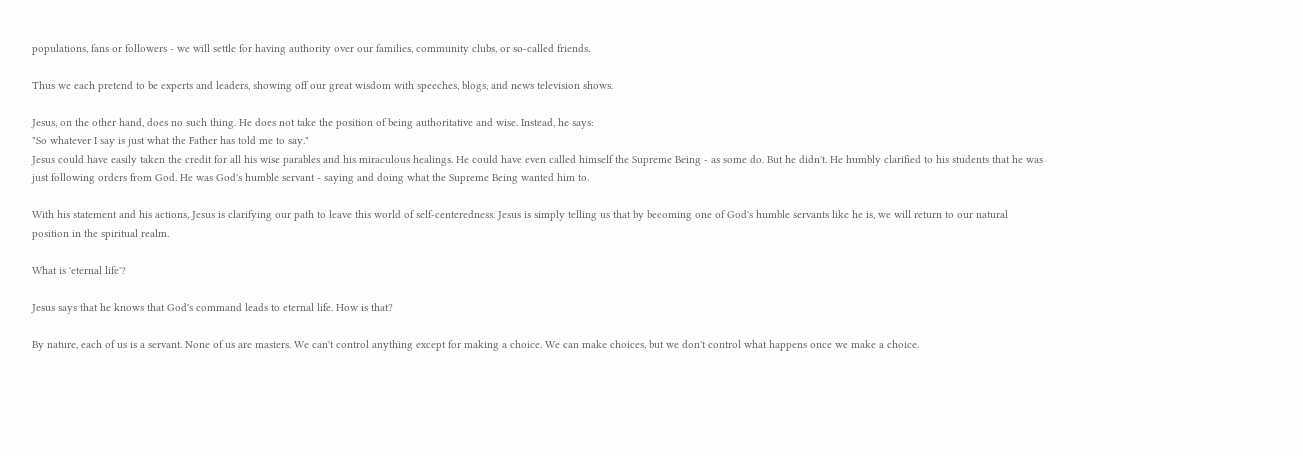populations, fans or followers - we will settle for having authority over our families, community clubs, or so-called friends.

Thus we each pretend to be experts and leaders, showing off our great wisdom with speeches, blogs, and news television shows.

Jesus, on the other hand, does no such thing. He does not take the position of being authoritative and wise. Instead, he says:
"So whatever I say is just what the Father has told me to say."
Jesus could have easily taken the credit for all his wise parables and his miraculous healings. He could have even called himself the Supreme Being - as some do. But he didn't. He humbly clarified to his students that he was just following orders from God. He was God's humble servant - saying and doing what the Supreme Being wanted him to.

With his statement and his actions, Jesus is clarifying our path to leave this world of self-centeredness. Jesus is simply telling us that by becoming one of God's humble servants like he is, we will return to our natural position in the spiritual realm.

What is 'eternal life'?

Jesus says that he knows that God's command leads to eternal life. How is that?

By nature, each of us is a servant. None of us are masters. We can't control anything except for making a choice. We can make choices, but we don't control what happens once we make a choice.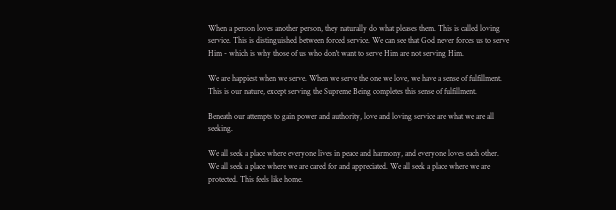When a person loves another person, they naturally do what pleases them. This is called loving service. This is distinguished between forced service. We can see that God never forces us to serve Him - which is why those of us who don't want to serve Him are not serving Him.

We are happiest when we serve. When we serve the one we love, we have a sense of fulfillment. This is our nature, except serving the Supreme Being completes this sense of fulfillment.

Beneath our attempts to gain power and authority, love and loving service are what we are all seeking.

We all seek a place where everyone lives in peace and harmony, and everyone loves each other. We all seek a place where we are cared for and appreciated. We all seek a place where we are protected. This feels like home.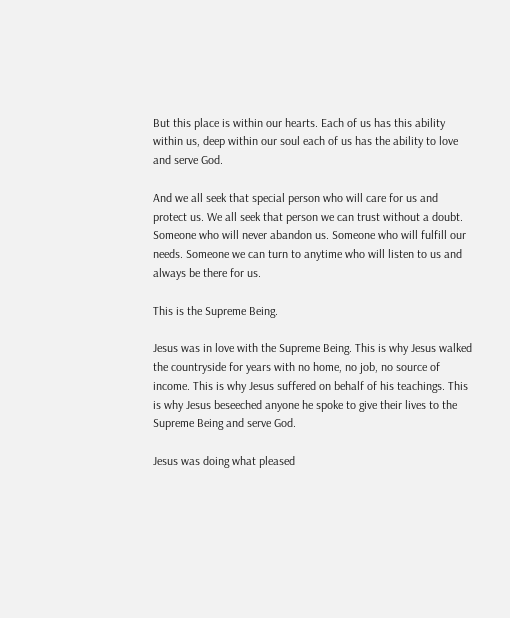But this place is within our hearts. Each of us has this ability within us, deep within our soul each of us has the ability to love and serve God.

And we all seek that special person who will care for us and protect us. We all seek that person we can trust without a doubt. Someone who will never abandon us. Someone who will fulfill our needs. Someone we can turn to anytime who will listen to us and always be there for us.

This is the Supreme Being.

Jesus was in love with the Supreme Being. This is why Jesus walked the countryside for years with no home, no job, no source of income. This is why Jesus suffered on behalf of his teachings. This is why Jesus beseeched anyone he spoke to give their lives to the Supreme Being and serve God.

Jesus was doing what pleased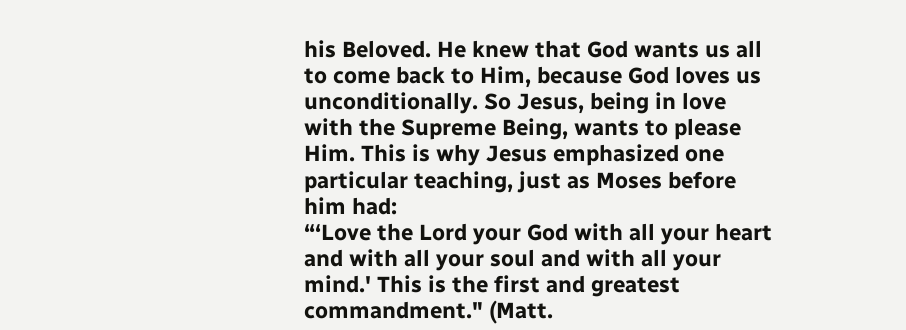his Beloved. He knew that God wants us all to come back to Him, because God loves us unconditionally. So Jesus, being in love with the Supreme Being, wants to please Him. This is why Jesus emphasized one particular teaching, just as Moses before him had:
“‘Love the Lord your God with all your heart and with all your soul and with all your mind.' This is the first and greatest commandment." (Matt.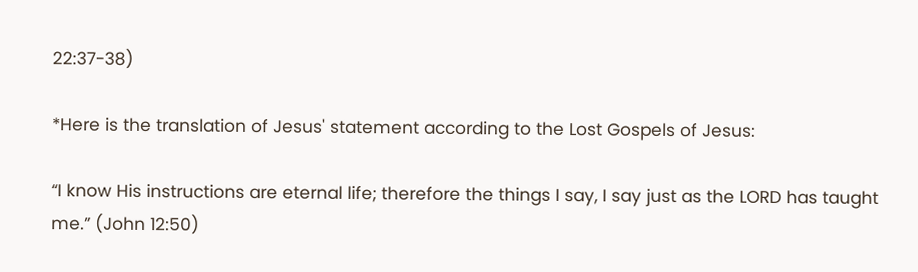22:37-38)

*Here is the translation of Jesus' statement according to the Lost Gospels of Jesus:

“I know His instructions are eternal life; therefore the things I say, I say just as the LORD has taught me.” (John 12:50)